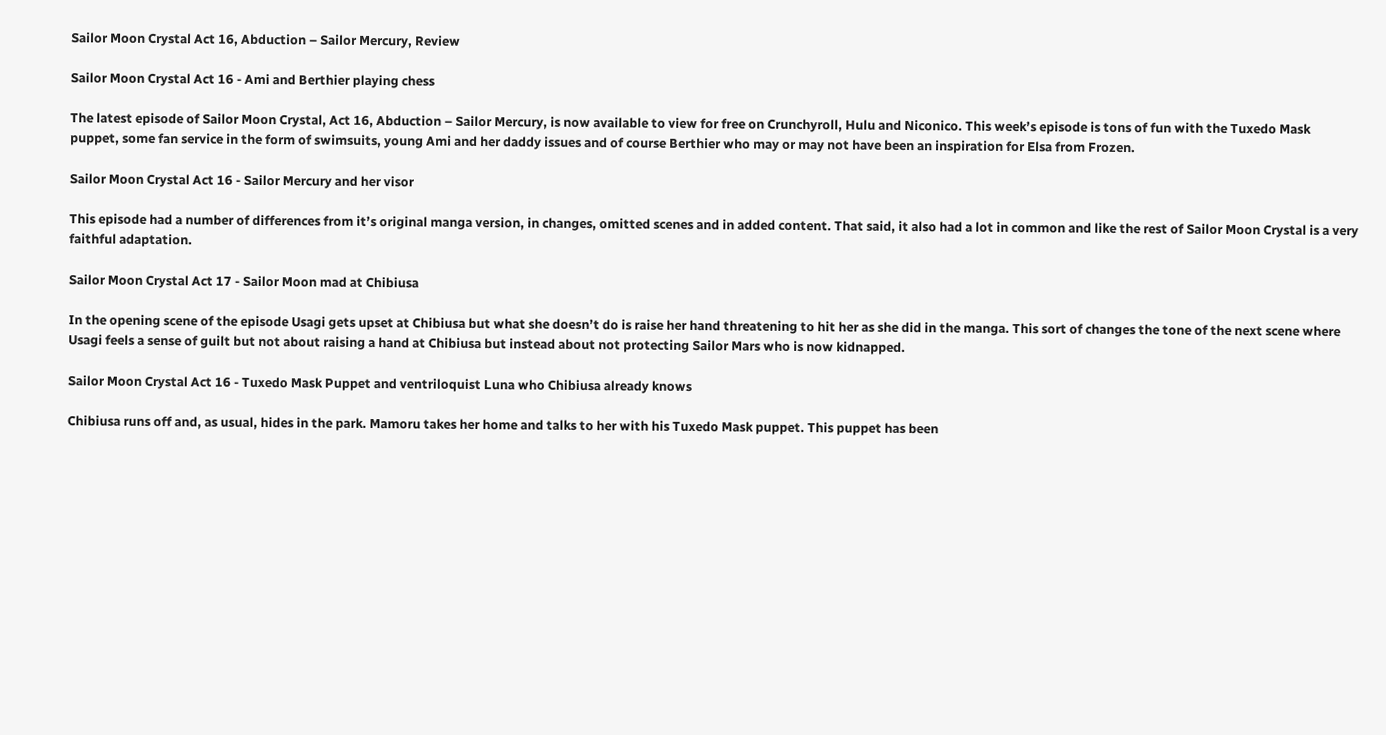Sailor Moon Crystal Act 16, Abduction – Sailor Mercury, Review

Sailor Moon Crystal Act 16 - Ami and Berthier playing chess

The latest episode of Sailor Moon Crystal, Act 16, Abduction – Sailor Mercury, is now available to view for free on Crunchyroll, Hulu and Niconico. This week’s episode is tons of fun with the Tuxedo Mask puppet, some fan service in the form of swimsuits, young Ami and her daddy issues and of course Berthier who may or may not have been an inspiration for Elsa from Frozen.

Sailor Moon Crystal Act 16 - Sailor Mercury and her visor

This episode had a number of differences from it’s original manga version, in changes, omitted scenes and in added content. That said, it also had a lot in common and like the rest of Sailor Moon Crystal is a very faithful adaptation.

Sailor Moon Crystal Act 17 - Sailor Moon mad at Chibiusa

In the opening scene of the episode Usagi gets upset at Chibiusa but what she doesn’t do is raise her hand threatening to hit her as she did in the manga. This sort of changes the tone of the next scene where Usagi feels a sense of guilt but not about raising a hand at Chibiusa but instead about not protecting Sailor Mars who is now kidnapped.

Sailor Moon Crystal Act 16 - Tuxedo Mask Puppet and ventriloquist Luna who Chibiusa already knows

Chibiusa runs off and, as usual, hides in the park. Mamoru takes her home and talks to her with his Tuxedo Mask puppet. This puppet has been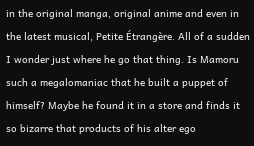in the original manga, original anime and even in the latest musical, Petite Étrangère. All of a sudden I wonder just where he go that thing. Is Mamoru such a megalomaniac that he built a puppet of himself? Maybe he found it in a store and finds it so bizarre that products of his alter ego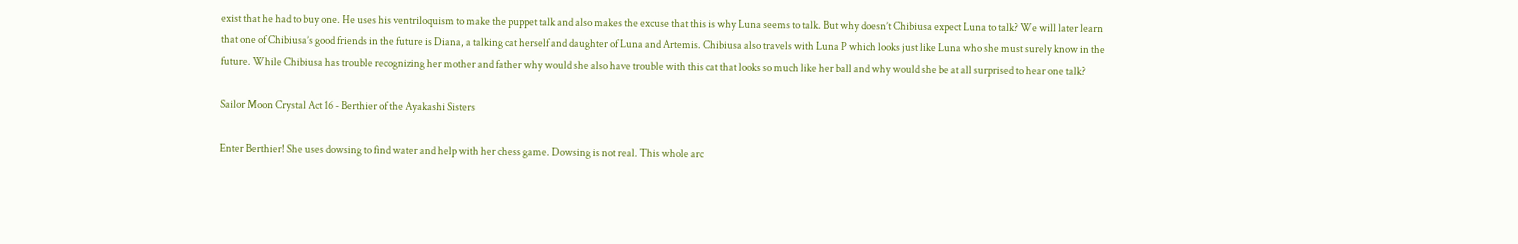exist that he had to buy one. He uses his ventriloquism to make the puppet talk and also makes the excuse that this is why Luna seems to talk. But why doesn’t Chibiusa expect Luna to talk? We will later learn that one of Chibiusa’s good friends in the future is Diana, a talking cat herself and daughter of Luna and Artemis. Chibiusa also travels with Luna P which looks just like Luna who she must surely know in the future. While Chibiusa has trouble recognizing her mother and father why would she also have trouble with this cat that looks so much like her ball and why would she be at all surprised to hear one talk?

Sailor Moon Crystal Act 16 - Berthier of the Ayakashi Sisters

Enter Berthier! She uses dowsing to find water and help with her chess game. Dowsing is not real. This whole arc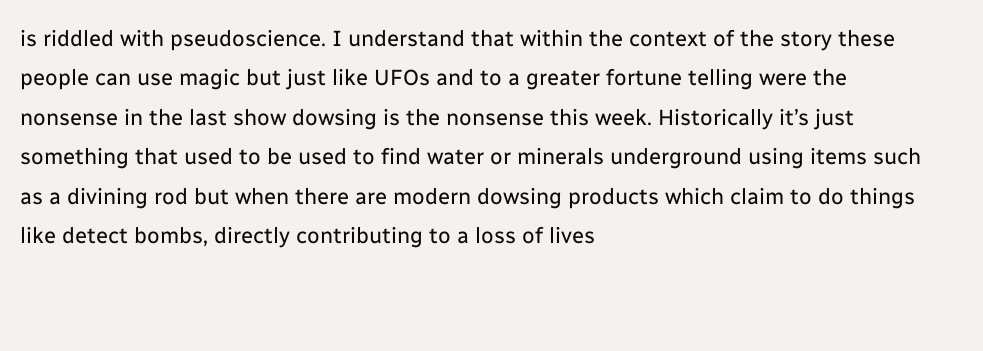is riddled with pseudoscience. I understand that within the context of the story these people can use magic but just like UFOs and to a greater fortune telling were the nonsense in the last show dowsing is the nonsense this week. Historically it’s just something that used to be used to find water or minerals underground using items such as a divining rod but when there are modern dowsing products which claim to do things like detect bombs, directly contributing to a loss of lives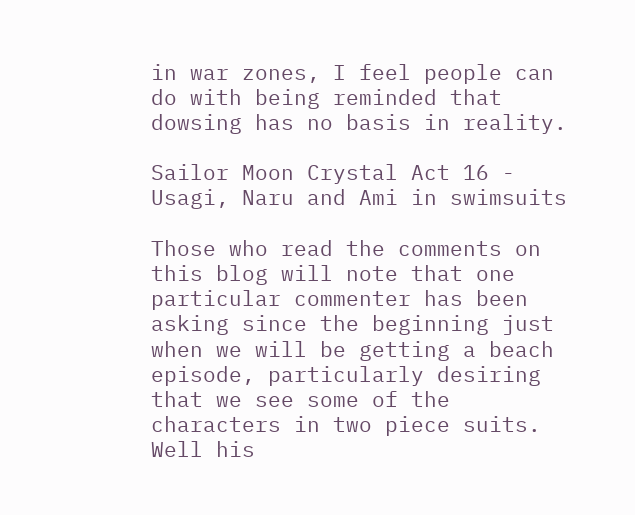in war zones, I feel people can do with being reminded that dowsing has no basis in reality.

Sailor Moon Crystal Act 16 - Usagi, Naru and Ami in swimsuits

Those who read the comments on this blog will note that one particular commenter has been asking since the beginning just when we will be getting a beach episode, particularly desiring that we see some of the characters in two piece suits. Well his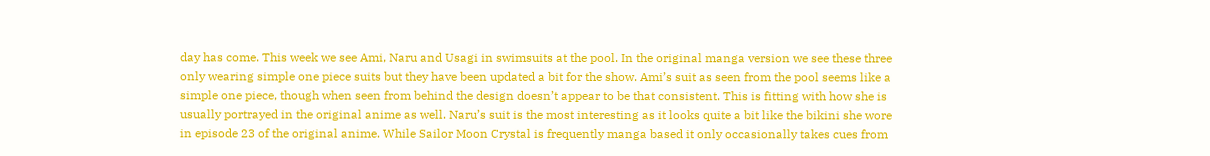day has come. This week we see Ami, Naru and Usagi in swimsuits at the pool. In the original manga version we see these three only wearing simple one piece suits but they have been updated a bit for the show. Ami’s suit as seen from the pool seems like a simple one piece, though when seen from behind the design doesn’t appear to be that consistent. This is fitting with how she is usually portrayed in the original anime as well. Naru’s suit is the most interesting as it looks quite a bit like the bikini she wore in episode 23 of the original anime. While Sailor Moon Crystal is frequently manga based it only occasionally takes cues from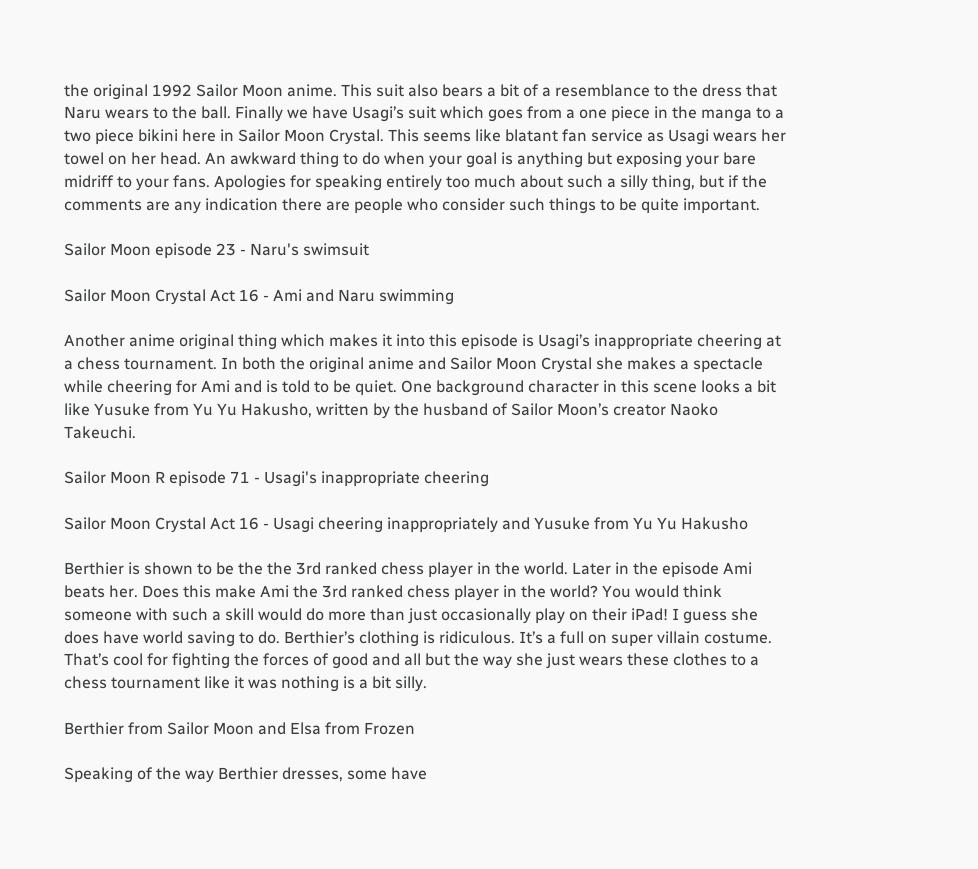the original 1992 Sailor Moon anime. This suit also bears a bit of a resemblance to the dress that Naru wears to the ball. Finally we have Usagi’s suit which goes from a one piece in the manga to a two piece bikini here in Sailor Moon Crystal. This seems like blatant fan service as Usagi wears her towel on her head. An awkward thing to do when your goal is anything but exposing your bare midriff to your fans. Apologies for speaking entirely too much about such a silly thing, but if the comments are any indication there are people who consider such things to be quite important.

Sailor Moon episode 23 - Naru's swimsuit

Sailor Moon Crystal Act 16 - Ami and Naru swimming

Another anime original thing which makes it into this episode is Usagi’s inappropriate cheering at a chess tournament. In both the original anime and Sailor Moon Crystal she makes a spectacle while cheering for Ami and is told to be quiet. One background character in this scene looks a bit like Yusuke from Yu Yu Hakusho, written by the husband of Sailor Moon’s creator Naoko Takeuchi.

Sailor Moon R episode 71 - Usagi's inappropriate cheering

Sailor Moon Crystal Act 16 - Usagi cheering inappropriately and Yusuke from Yu Yu Hakusho

Berthier is shown to be the the 3rd ranked chess player in the world. Later in the episode Ami beats her. Does this make Ami the 3rd ranked chess player in the world? You would think someone with such a skill would do more than just occasionally play on their iPad! I guess she does have world saving to do. Berthier’s clothing is ridiculous. It’s a full on super villain costume. That’s cool for fighting the forces of good and all but the way she just wears these clothes to a chess tournament like it was nothing is a bit silly.

Berthier from Sailor Moon and Elsa from Frozen

Speaking of the way Berthier dresses, some have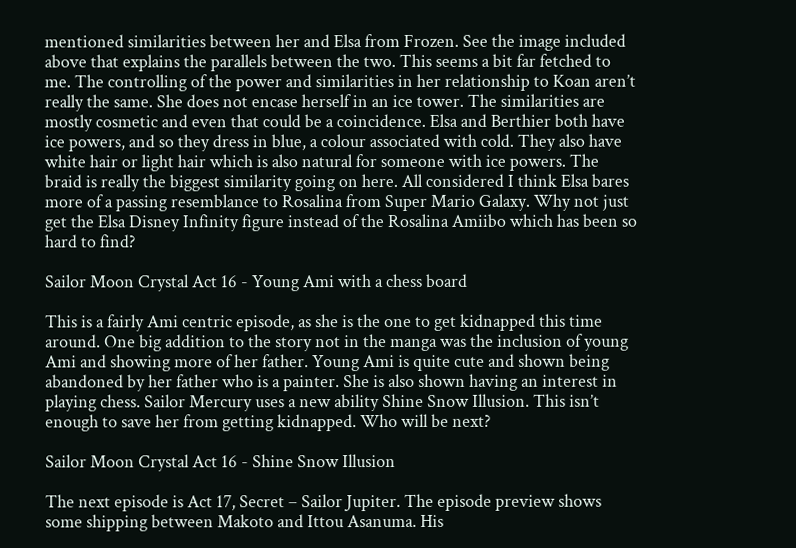mentioned similarities between her and Elsa from Frozen. See the image included above that explains the parallels between the two. This seems a bit far fetched to me. The controlling of the power and similarities in her relationship to Koan aren’t really the same. She does not encase herself in an ice tower. The similarities are mostly cosmetic and even that could be a coincidence. Elsa and Berthier both have ice powers, and so they dress in blue, a colour associated with cold. They also have white hair or light hair which is also natural for someone with ice powers. The braid is really the biggest similarity going on here. All considered I think Elsa bares more of a passing resemblance to Rosalina from Super Mario Galaxy. Why not just get the Elsa Disney Infinity figure instead of the Rosalina Amiibo which has been so hard to find?

Sailor Moon Crystal Act 16 - Young Ami with a chess board

This is a fairly Ami centric episode, as she is the one to get kidnapped this time around. One big addition to the story not in the manga was the inclusion of young Ami and showing more of her father. Young Ami is quite cute and shown being abandoned by her father who is a painter. She is also shown having an interest in playing chess. Sailor Mercury uses a new ability Shine Snow Illusion. This isn’t enough to save her from getting kidnapped. Who will be next?

Sailor Moon Crystal Act 16 - Shine Snow Illusion

The next episode is Act 17, Secret – Sailor Jupiter. The episode preview shows some shipping between Makoto and Ittou Asanuma. His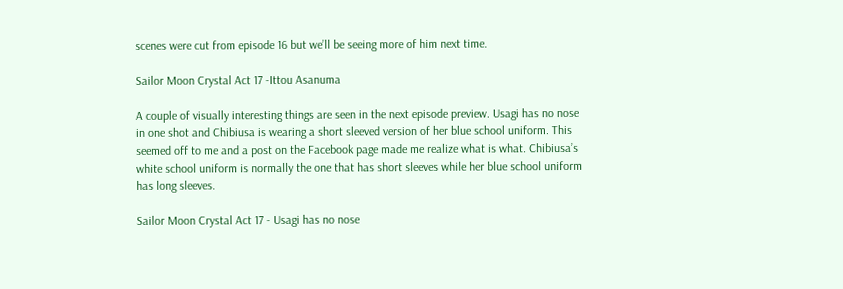scenes were cut from episode 16 but we’ll be seeing more of him next time.

Sailor Moon Crystal Act 17 -Ittou Asanuma

A couple of visually interesting things are seen in the next episode preview. Usagi has no nose in one shot and Chibiusa is wearing a short sleeved version of her blue school uniform. This seemed off to me and a post on the Facebook page made me realize what is what. Chibiusa’s white school uniform is normally the one that has short sleeves while her blue school uniform has long sleeves.

Sailor Moon Crystal Act 17 - Usagi has no nose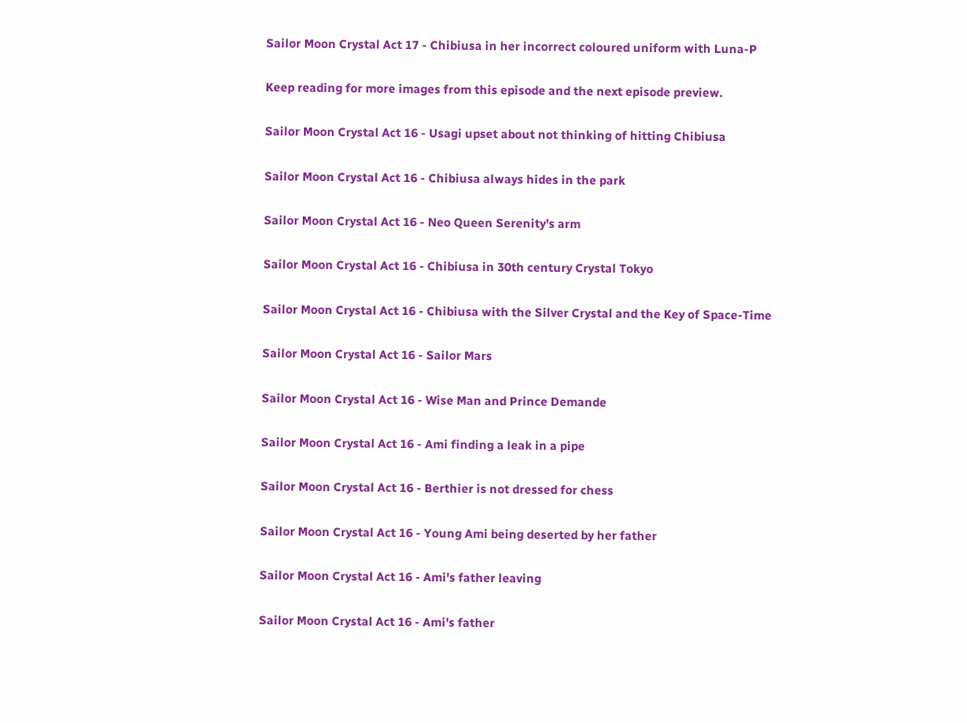Sailor Moon Crystal Act 17 - Chibiusa in her incorrect coloured uniform with Luna-P

Keep reading for more images from this episode and the next episode preview.

Sailor Moon Crystal Act 16 - Usagi upset about not thinking of hitting Chibiusa

Sailor Moon Crystal Act 16 - Chibiusa always hides in the park

Sailor Moon Crystal Act 16 - Neo Queen Serenity's arm

Sailor Moon Crystal Act 16 - Chibiusa in 30th century Crystal Tokyo

Sailor Moon Crystal Act 16 - Chibiusa with the Silver Crystal and the Key of Space-Time

Sailor Moon Crystal Act 16 - Sailor Mars

Sailor Moon Crystal Act 16 - Wise Man and Prince Demande

Sailor Moon Crystal Act 16 - Ami finding a leak in a pipe

Sailor Moon Crystal Act 16 - Berthier is not dressed for chess

Sailor Moon Crystal Act 16 - Young Ami being deserted by her father

Sailor Moon Crystal Act 16 - Ami's father leaving

Sailor Moon Crystal Act 16 - Ami's father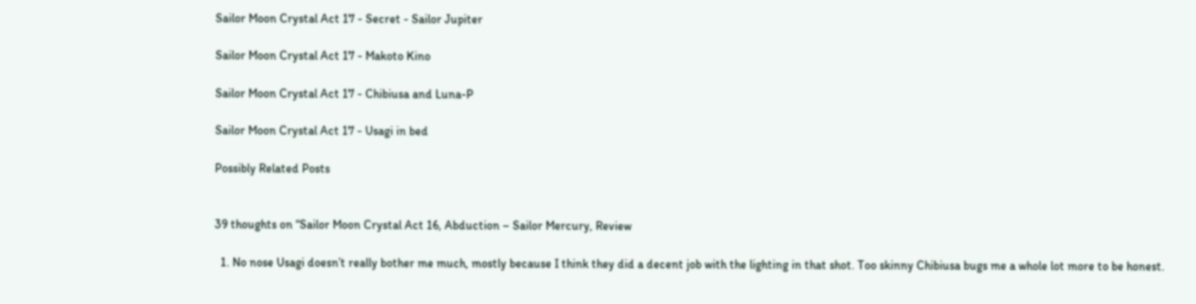Sailor Moon Crystal Act 17 - Secret - Sailor Jupiter

Sailor Moon Crystal Act 17 - Makoto Kino

Sailor Moon Crystal Act 17 - Chibiusa and Luna-P

Sailor Moon Crystal Act 17 - Usagi in bed

Possibly Related Posts


39 thoughts on “Sailor Moon Crystal Act 16, Abduction – Sailor Mercury, Review

  1. No nose Usagi doesn’t really bother me much, mostly because I think they did a decent job with the lighting in that shot. Too skinny Chibiusa bugs me a whole lot more to be honest.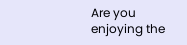Are you enjoying the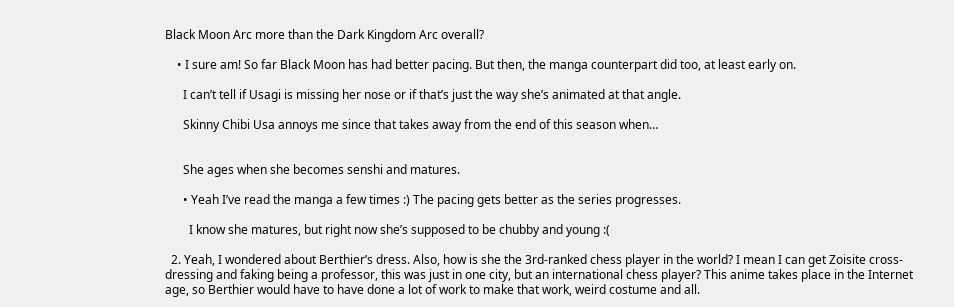Black Moon Arc more than the Dark Kingdom Arc overall?

    • I sure am! So far Black Moon has had better pacing. But then, the manga counterpart did too, at least early on.

      I can’t tell if Usagi is missing her nose or if that’s just the way she’s animated at that angle.

      Skinny Chibi Usa annoys me since that takes away from the end of this season when…


      She ages when she becomes senshi and matures.

      • Yeah I’ve read the manga a few times :) The pacing gets better as the series progresses.

        I know she matures, but right now she’s supposed to be chubby and young :(

  2. Yeah, I wondered about Berthier’s dress. Also, how is she the 3rd-ranked chess player in the world? I mean I can get Zoisite cross-dressing and faking being a professor, this was just in one city, but an international chess player? This anime takes place in the Internet age, so Berthier would have to have done a lot of work to make that work, weird costume and all.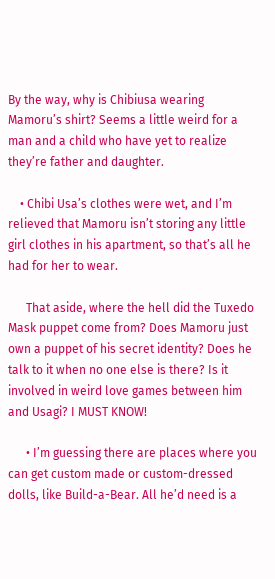By the way, why is Chibiusa wearing Mamoru’s shirt? Seems a little weird for a man and a child who have yet to realize they’re father and daughter.

    • Chibi Usa’s clothes were wet, and I’m relieved that Mamoru isn’t storing any little girl clothes in his apartment, so that’s all he had for her to wear.

      That aside, where the hell did the Tuxedo Mask puppet come from? Does Mamoru just own a puppet of his secret identity? Does he talk to it when no one else is there? Is it involved in weird love games between him and Usagi? I MUST KNOW!

      • I’m guessing there are places where you can get custom made or custom-dressed dolls, like Build-a-Bear. All he’d need is a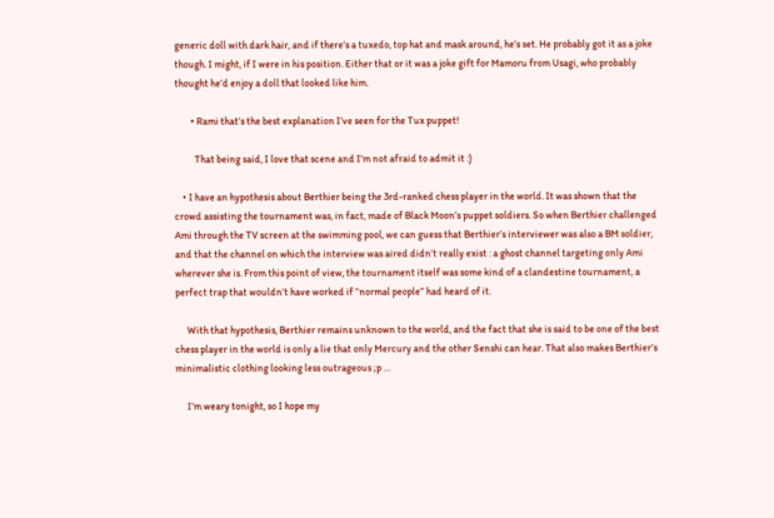generic doll with dark hair, and if there’s a tuxedo, top hat and mask around, he’s set. He probably got it as a joke though. I might, if I were in his position. Either that or it was a joke gift for Mamoru from Usagi, who probably thought he’d enjoy a doll that looked like him.

        • Rami that’s the best explanation I’ve seen for the Tux puppet!

          That being said, I love that scene and I’m not afraid to admit it :)

    • I have an hypothesis about Berthier being the 3rd-ranked chess player in the world. It was shown that the crowd assisting the tournament was, in fact, made of Black Moon’s puppet soldiers. So when Berthier challenged Ami through the TV screen at the swimming pool, we can guess that Berthier’s interviewer was also a BM soldier, and that the channel on which the interview was aired didn’t really exist : a ghost channel targeting only Ami wherever she is. From this point of view, the tournament itself was some kind of a clandestine tournament, a perfect trap that wouldn’t have worked if “normal people” had heard of it.

      With that hypothesis, Berthier remains unknown to the world, and the fact that she is said to be one of the best chess player in the world is only a lie that only Mercury and the other Senshi can hear. That also makes Berthier’s minimalistic clothing looking less outrageous ;p …

      I’m weary tonight, so I hope my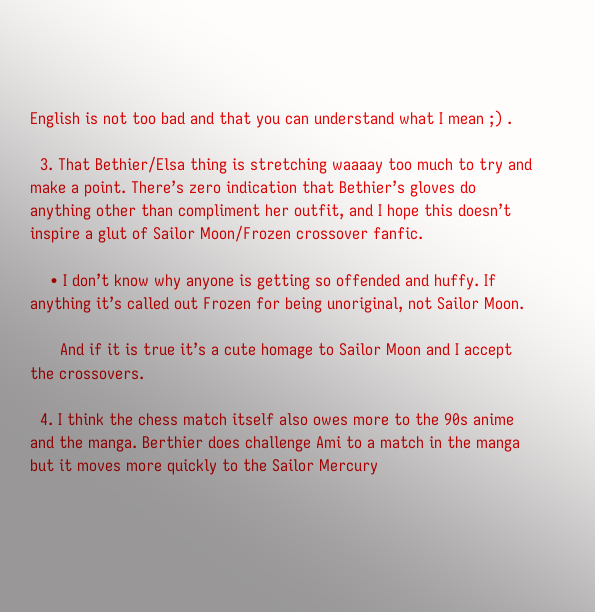English is not too bad and that you can understand what I mean ;) .

  3. That Bethier/Elsa thing is stretching waaaay too much to try and make a point. There’s zero indication that Bethier’s gloves do anything other than compliment her outfit, and I hope this doesn’t inspire a glut of Sailor Moon/Frozen crossover fanfic.

    • I don’t know why anyone is getting so offended and huffy. If anything it’s called out Frozen for being unoriginal, not Sailor Moon.

      And if it is true it’s a cute homage to Sailor Moon and I accept the crossovers.

  4. I think the chess match itself also owes more to the 90s anime and the manga. Berthier does challenge Ami to a match in the manga but it moves more quickly to the Sailor Mercury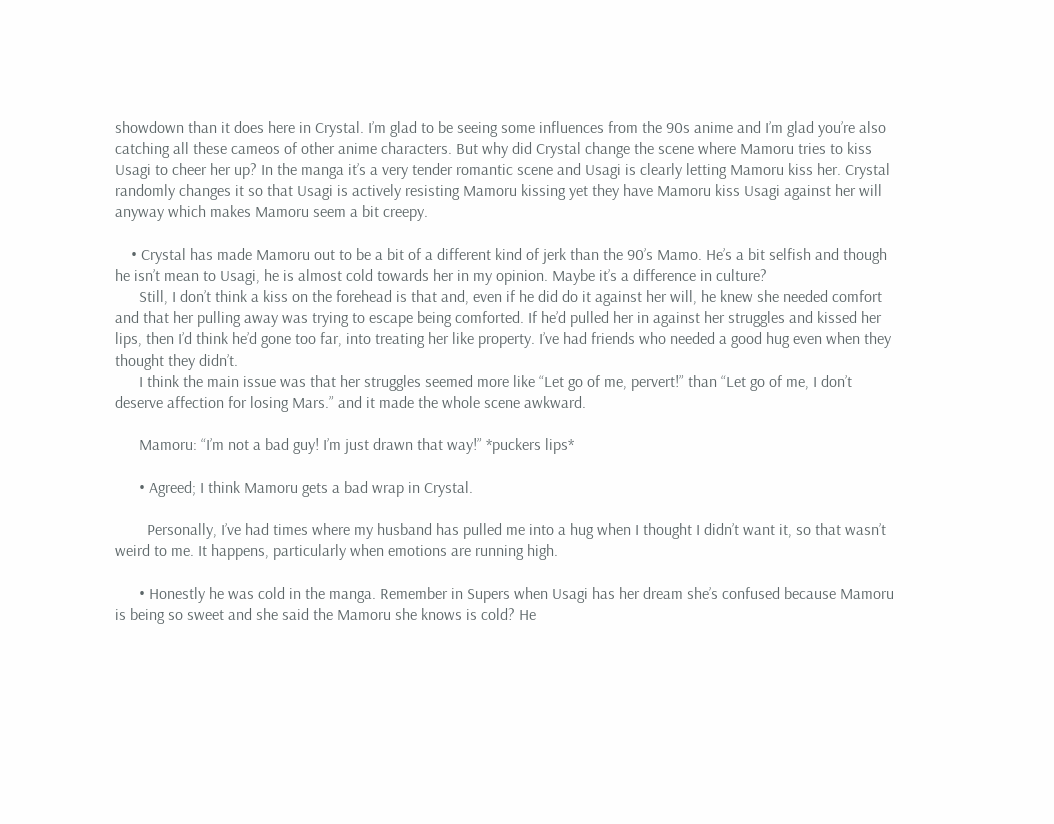showdown than it does here in Crystal. I’m glad to be seeing some influences from the 90s anime and I’m glad you’re also catching all these cameos of other anime characters. But why did Crystal change the scene where Mamoru tries to kiss Usagi to cheer her up? In the manga it’s a very tender romantic scene and Usagi is clearly letting Mamoru kiss her. Crystal randomly changes it so that Usagi is actively resisting Mamoru kissing yet they have Mamoru kiss Usagi against her will anyway which makes Mamoru seem a bit creepy.

    • Crystal has made Mamoru out to be a bit of a different kind of jerk than the 90’s Mamo. He’s a bit selfish and though he isn’t mean to Usagi, he is almost cold towards her in my opinion. Maybe it’s a difference in culture?
      Still, I don’t think a kiss on the forehead is that and, even if he did do it against her will, he knew she needed comfort and that her pulling away was trying to escape being comforted. If he’d pulled her in against her struggles and kissed her lips, then I’d think he’d gone too far, into treating her like property. I’ve had friends who needed a good hug even when they thought they didn’t.
      I think the main issue was that her struggles seemed more like “Let go of me, pervert!” than “Let go of me, I don’t deserve affection for losing Mars.” and it made the whole scene awkward.

      Mamoru: “I’m not a bad guy! I’m just drawn that way!” *puckers lips*

      • Agreed; I think Mamoru gets a bad wrap in Crystal.

        Personally, I’ve had times where my husband has pulled me into a hug when I thought I didn’t want it, so that wasn’t weird to me. It happens, particularly when emotions are running high.

      • Honestly he was cold in the manga. Remember in Supers when Usagi has her dream she’s confused because Mamoru is being so sweet and she said the Mamoru she knows is cold? He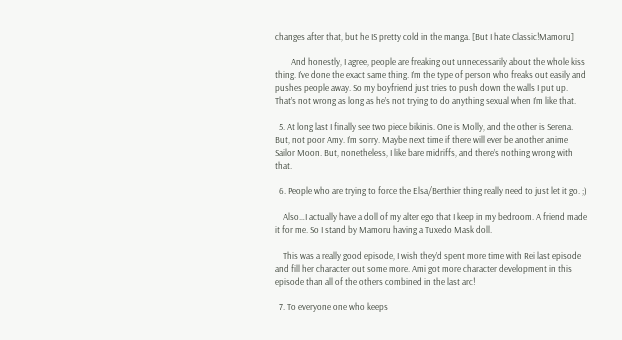changes after that, but he IS pretty cold in the manga. [But I hate Classic!Mamoru]

        And honestly, I agree, people are freaking out unnecessarily about the whole kiss thing. I’ve done the exact same thing. I’m the type of person who freaks out easily and pushes people away. So my boyfriend just tries to push down the walls I put up. That’s not wrong as long as he’s not trying to do anything sexual when I’m like that.

  5. At long last I finally see two piece bikinis. One is Molly, and the other is Serena. But, not poor Amy. I’m sorry. Maybe next time if there will ever be another anime Sailor Moon. But, nonetheless, I like bare midriffs, and there’s nothing wrong with that.

  6. People who are trying to force the Elsa/Berthier thing really need to just let it go. ;)

    Also…I actually have a doll of my alter ego that I keep in my bedroom. A friend made it for me. So I stand by Mamoru having a Tuxedo Mask doll.

    This was a really good episode, I wish they’d spent more time with Rei last episode and fill her character out some more. Ami got more character development in this episode than all of the others combined in the last arc!

  7. To everyone one who keeps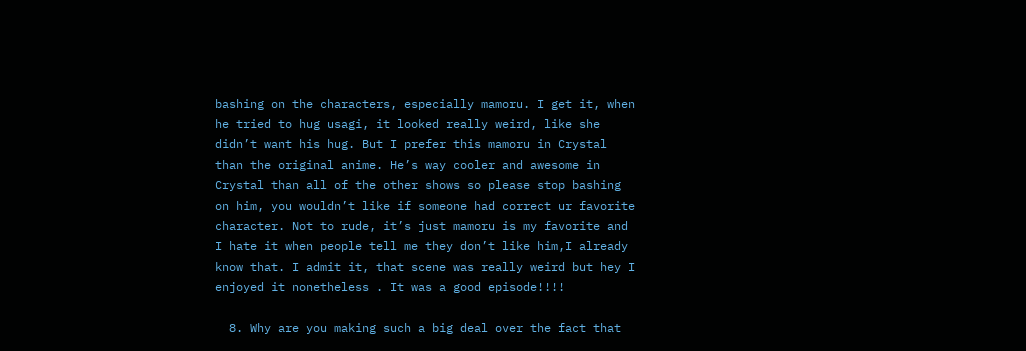bashing on the characters, especially mamoru. I get it, when he tried to hug usagi, it looked really weird, like she didn’t want his hug. But I prefer this mamoru in Crystal than the original anime. He’s way cooler and awesome in Crystal than all of the other shows so please stop bashing on him, you wouldn’t like if someone had correct ur favorite character. Not to rude, it’s just mamoru is my favorite and I hate it when people tell me they don’t like him,I already know that. I admit it, that scene was really weird but hey I enjoyed it nonetheless . It was a good episode!!!!

  8. Why are you making such a big deal over the fact that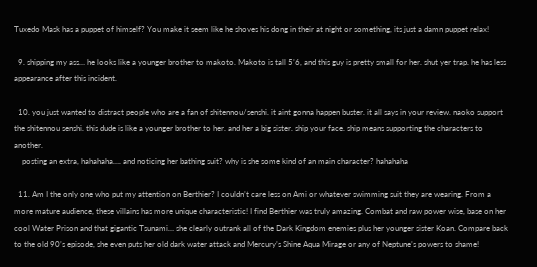Tuxedo Mask has a puppet of himself? You make it seem like he shoves his dong in their at night or something, its just a damn puppet relax!

  9. shipping my ass… he looks like a younger brother to makoto. Makoto is tall 5’6, and this guy is pretty small for her. shut yer trap. he has less appearance after this incident.

  10. you just wanted to distract people who are a fan of shitennou/senshi. it aint gonna happen buster. it all says in your review. naoko support the shitennou senshi. this dude is like a younger brother to her. and her a big sister. ship your face. ship means supporting the characters to another.
    posting an extra, hahahaha…. and noticing her bathing suit? why is she some kind of an main character? hahahaha

  11. Am I the only one who put my attention on Berthier? I couldn’t care less on Ami or whatever swimming suit they are wearing. From a more mature audience, these villains has more unique characteristic! I find Berthier was truly amazing. Combat and raw power wise, base on her cool Water Prison and that gigantic Tsunami… she clearly outrank all of the Dark Kingdom enemies plus her younger sister Koan. Compare back to the old 90’s episode, she even puts her old dark water attack and Mercury’s Shine Aqua Mirage or any of Neptune’s powers to shame!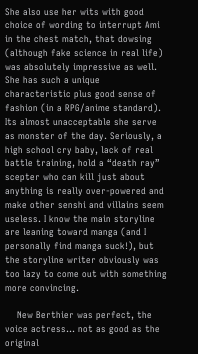She also use her wits with good choice of wording to interrupt Ami in the chest match, that dowsing (although fake science in real life) was absolutely impressive as well. She has such a unique characteristic plus good sense of fashion (in a RPG/anime standard). Its almost unacceptable she serve as monster of the day. Seriously, a high school cry baby, lack of real battle training, hold a “death ray” scepter who can kill just about anything is really over-powered and make other senshi and villains seem useless. I know the main storyline are leaning toward manga (and I personally find manga suck!), but the storyline writer obviously was too lazy to come out with something more convincing.

    New Berthier was perfect, the voice actress… not as good as the original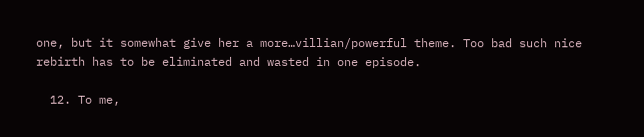one, but it somewhat give her a more…villian/powerful theme. Too bad such nice rebirth has to be eliminated and wasted in one episode.

  12. To me,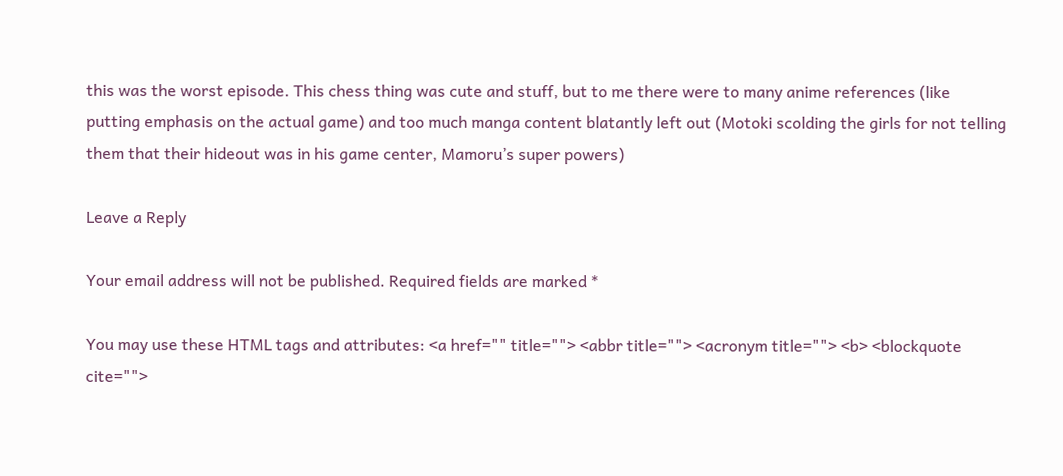this was the worst episode. This chess thing was cute and stuff, but to me there were to many anime references (like putting emphasis on the actual game) and too much manga content blatantly left out (Motoki scolding the girls for not telling them that their hideout was in his game center, Mamoru’s super powers)

Leave a Reply

Your email address will not be published. Required fields are marked *

You may use these HTML tags and attributes: <a href="" title=""> <abbr title=""> <acronym title=""> <b> <blockquote cite="">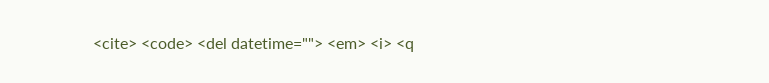<cite> <code> <del datetime=""> <em> <i> <q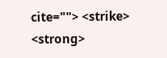cite=""> <strike> <strong>